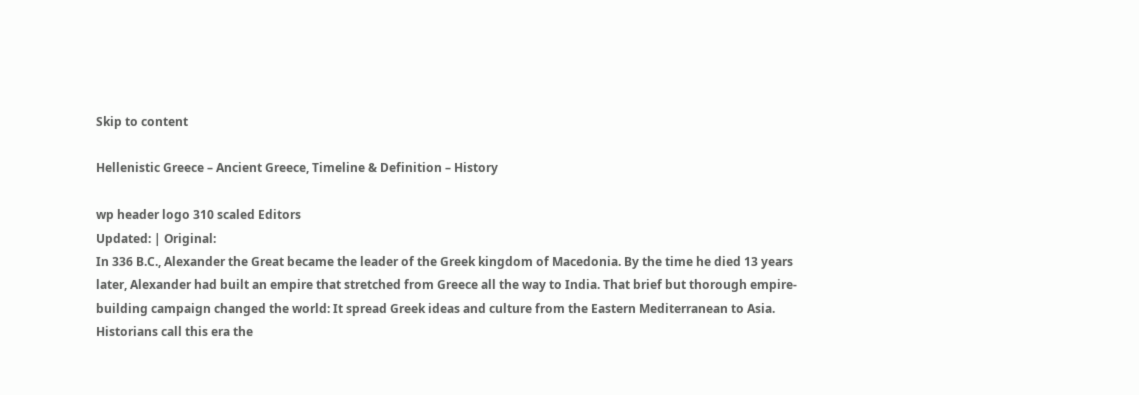Skip to content

Hellenistic Greece – Ancient Greece, Timeline & Definition – History

wp header logo 310 scaled Editors
Updated: | Original:
In 336 B.C., Alexander the Great became the leader of the Greek kingdom of Macedonia. By the time he died 13 years later, Alexander had built an empire that stretched from Greece all the way to India. That brief but thorough empire-building campaign changed the world: It spread Greek ideas and culture from the Eastern Mediterranean to Asia.
Historians call this era the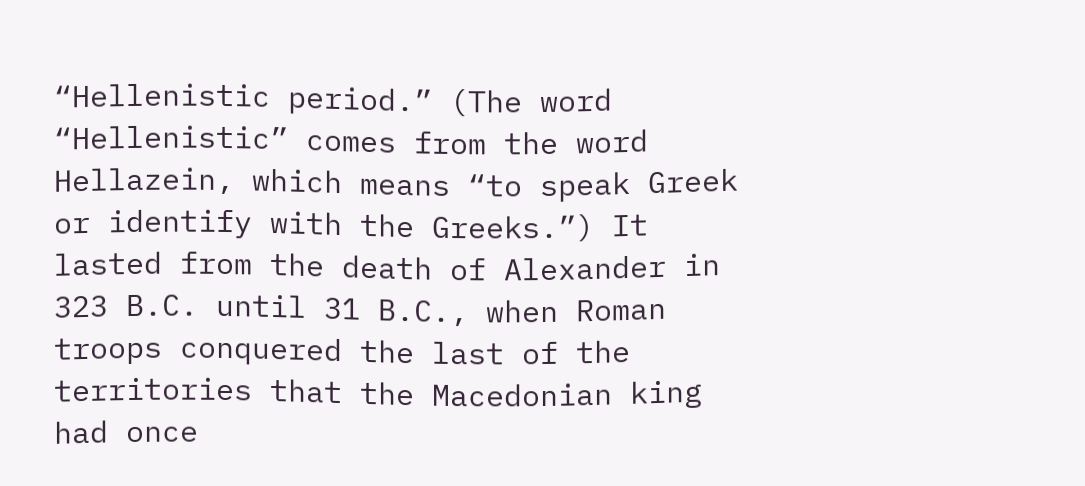“Hellenistic period.” (The word “Hellenistic” comes from the word Hellazein, which means “to speak Greek or identify with the Greeks.”) It lasted from the death of Alexander in 323 B.C. until 31 B.C., when Roman troops conquered the last of the territories that the Macedonian king had once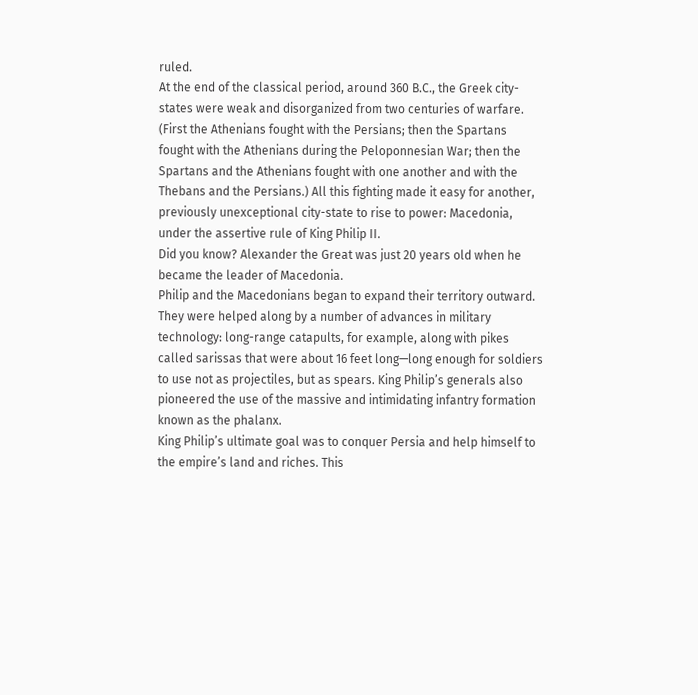ruled.
At the end of the classical period, around 360 B.C., the Greek city-states were weak and disorganized from two centuries of warfare. (First the Athenians fought with the Persians; then the Spartans fought with the Athenians during the Peloponnesian War; then the Spartans and the Athenians fought with one another and with the Thebans and the Persians.) All this fighting made it easy for another, previously unexceptional city-state to rise to power: Macedonia, under the assertive rule of King Philip II.
Did you know? Alexander the Great was just 20 years old when he became the leader of Macedonia.
Philip and the Macedonians began to expand their territory outward. They were helped along by a number of advances in military technology: long-range catapults, for example, along with pikes called sarissas that were about 16 feet long—long enough for soldiers to use not as projectiles, but as spears. King Philip’s generals also pioneered the use of the massive and intimidating infantry formation known as the phalanx.
King Philip’s ultimate goal was to conquer Persia and help himself to the empire’s land and riches. This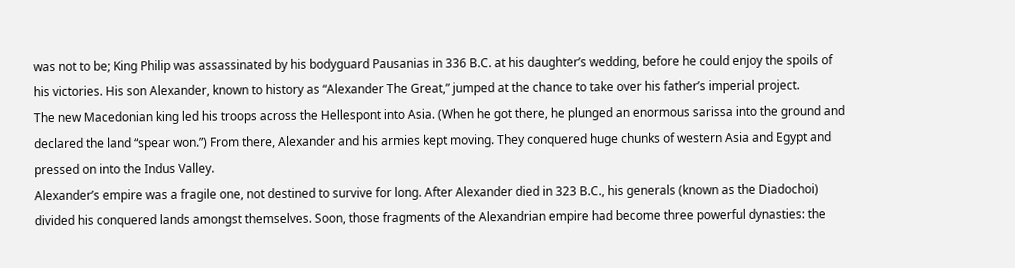was not to be; King Philip was assassinated by his bodyguard Pausanias in 336 B.C. at his daughter’s wedding, before he could enjoy the spoils of his victories. His son Alexander, known to history as “Alexander The Great,” jumped at the chance to take over his father’s imperial project.
The new Macedonian king led his troops across the Hellespont into Asia. (When he got there, he plunged an enormous sarissa into the ground and declared the land “spear won.”) From there, Alexander and his armies kept moving. They conquered huge chunks of western Asia and Egypt and pressed on into the Indus Valley.
Alexander’s empire was a fragile one, not destined to survive for long. After Alexander died in 323 B.C., his generals (known as the Diadochoi) divided his conquered lands amongst themselves. Soon, those fragments of the Alexandrian empire had become three powerful dynasties: the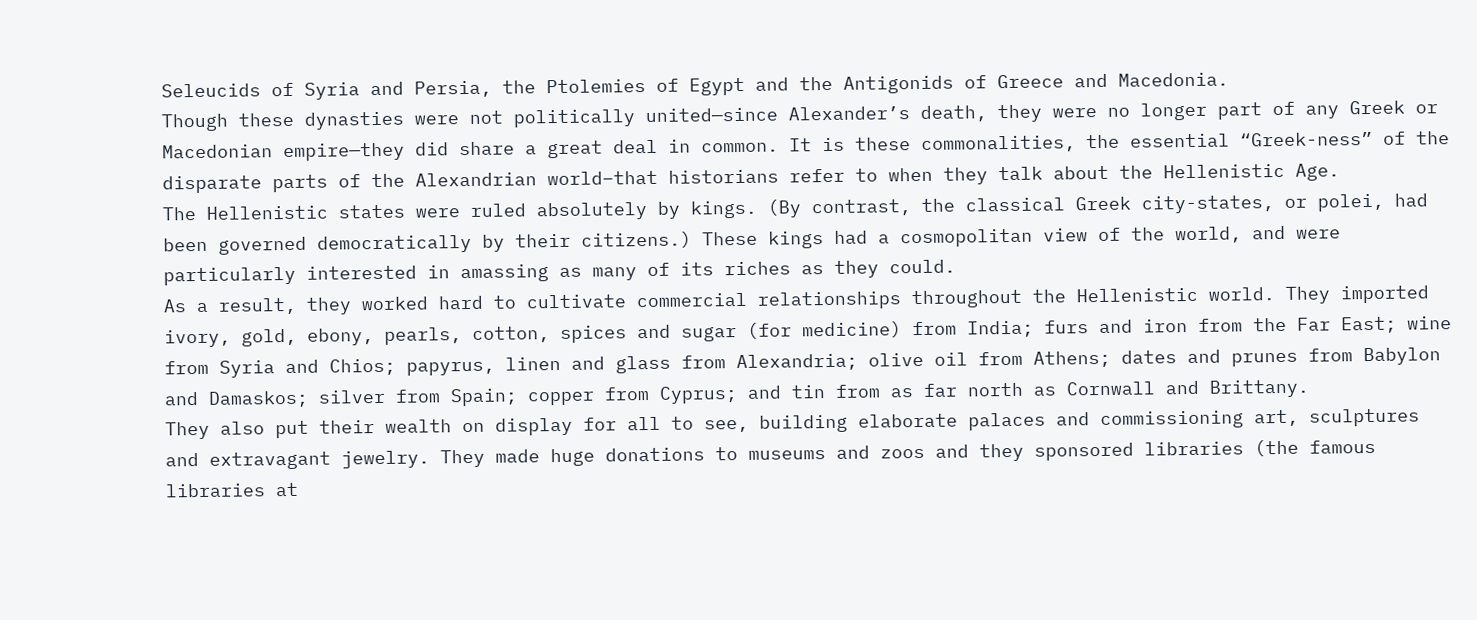Seleucids of Syria and Persia, the Ptolemies of Egypt and the Antigonids of Greece and Macedonia.
Though these dynasties were not politically united—since Alexander’s death, they were no longer part of any Greek or Macedonian empire—they did share a great deal in common. It is these commonalities, the essential “Greek-ness” of the disparate parts of the Alexandrian world–that historians refer to when they talk about the Hellenistic Age.
The Hellenistic states were ruled absolutely by kings. (By contrast, the classical Greek city-states, or polei, had been governed democratically by their citizens.) These kings had a cosmopolitan view of the world, and were particularly interested in amassing as many of its riches as they could.
As a result, they worked hard to cultivate commercial relationships throughout the Hellenistic world. They imported ivory, gold, ebony, pearls, cotton, spices and sugar (for medicine) from India; furs and iron from the Far East; wine from Syria and Chios; papyrus, linen and glass from Alexandria; olive oil from Athens; dates and prunes from Babylon and Damaskos; silver from Spain; copper from Cyprus; and tin from as far north as Cornwall and Brittany.
They also put their wealth on display for all to see, building elaborate palaces and commissioning art, sculptures and extravagant jewelry. They made huge donations to museums and zoos and they sponsored libraries (the famous libraries at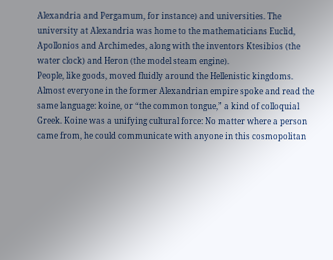Alexandria and Pergamum, for instance) and universities. The university at Alexandria was home to the mathematicians Euclid, Apollonios and Archimedes, along with the inventors Ktesibios (the water clock) and Heron (the model steam engine).
People, like goods, moved fluidly around the Hellenistic kingdoms. Almost everyone in the former Alexandrian empire spoke and read the same language: koine, or “the common tongue,” a kind of colloquial Greek. Koine was a unifying cultural force: No matter where a person came from, he could communicate with anyone in this cosmopolitan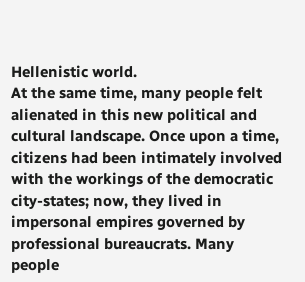Hellenistic world.
At the same time, many people felt alienated in this new political and cultural landscape. Once upon a time, citizens had been intimately involved with the workings of the democratic city-states; now, they lived in impersonal empires governed by professional bureaucrats. Many people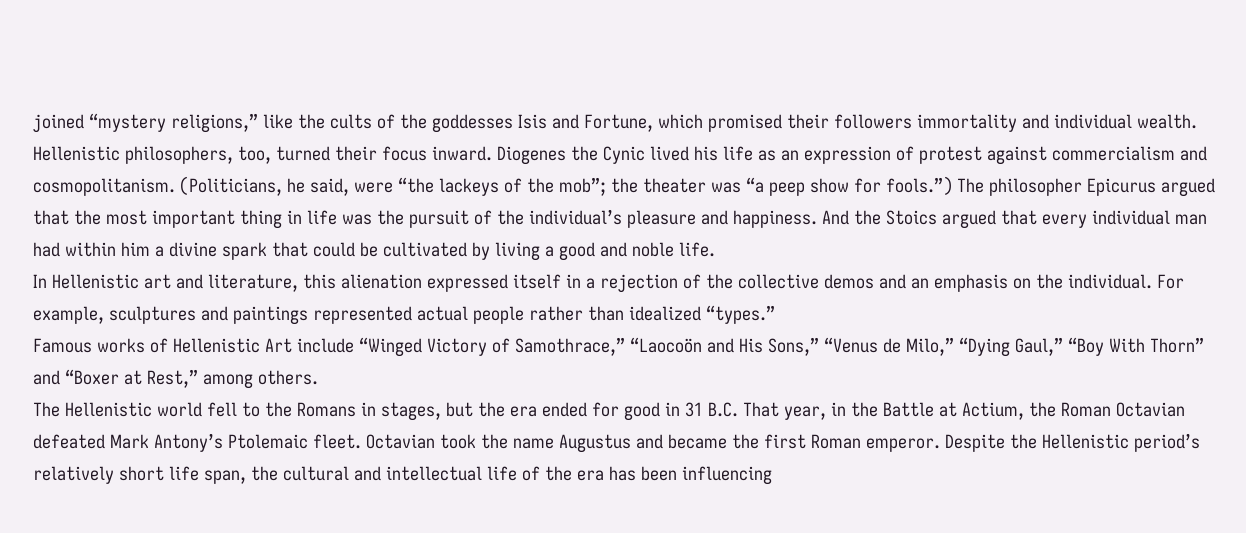joined “mystery religions,” like the cults of the goddesses Isis and Fortune, which promised their followers immortality and individual wealth.
Hellenistic philosophers, too, turned their focus inward. Diogenes the Cynic lived his life as an expression of protest against commercialism and cosmopolitanism. (Politicians, he said, were “the lackeys of the mob”; the theater was “a peep show for fools.”) The philosopher Epicurus argued that the most important thing in life was the pursuit of the individual’s pleasure and happiness. And the Stoics argued that every individual man had within him a divine spark that could be cultivated by living a good and noble life.
In Hellenistic art and literature, this alienation expressed itself in a rejection of the collective demos and an emphasis on the individual. For example, sculptures and paintings represented actual people rather than idealized “types.”
Famous works of Hellenistic Art include “Winged Victory of Samothrace,” “Laocoön and His Sons,” “Venus de Milo,” “Dying Gaul,” “Boy With Thorn” and “Boxer at Rest,” among others.
The Hellenistic world fell to the Romans in stages, but the era ended for good in 31 B.C. That year, in the Battle at Actium, the Roman Octavian defeated Mark Antony’s Ptolemaic fleet. Octavian took the name Augustus and became the first Roman emperor. Despite the Hellenistic period’s relatively short life span, the cultural and intellectual life of the era has been influencing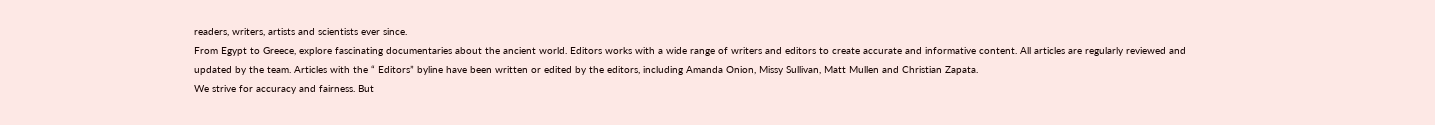readers, writers, artists and scientists ever since.
From Egypt to Greece, explore fascinating documentaries about the ancient world. Editors works with a wide range of writers and editors to create accurate and informative content. All articles are regularly reviewed and updated by the team. Articles with the “ Editors” byline have been written or edited by the editors, including Amanda Onion, Missy Sullivan, Matt Mullen and Christian Zapata.
We strive for accuracy and fairness. But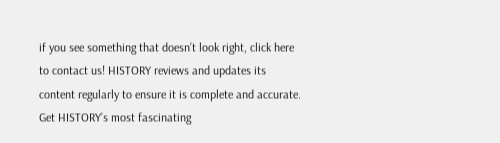if you see something that doesn’t look right, click here to contact us! HISTORY reviews and updates its content regularly to ensure it is complete and accurate.
Get HISTORY’s most fascinating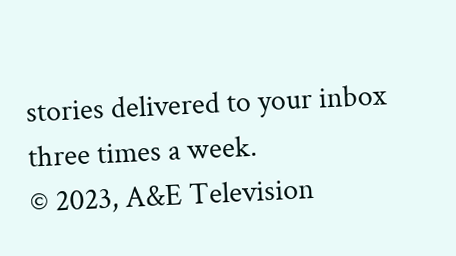stories delivered to your inbox three times a week.
© 2023, A&E Television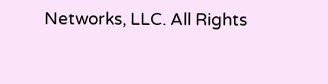Networks, LLC. All Rights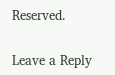Reserved.


Leave a Reply